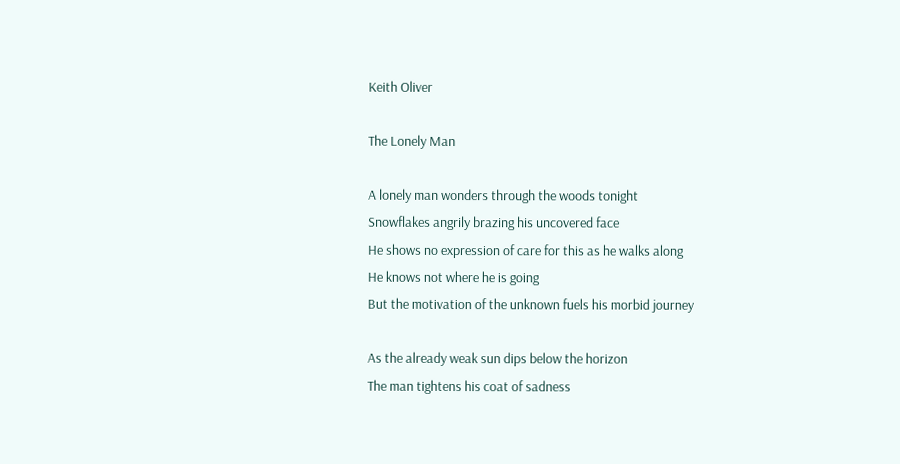Keith Oliver

The Lonely Man

A lonely man wonders through the woods tonight
Snowflakes angrily brazing his uncovered face
He shows no expression of care for this as he walks along
He knows not where he is going
But the motivation of the unknown fuels his morbid journey

As the already weak sun dips below the horizon
The man tightens his coat of sadness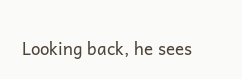Looking back, he sees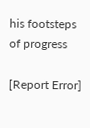his footsteps of progress

[Report Error]